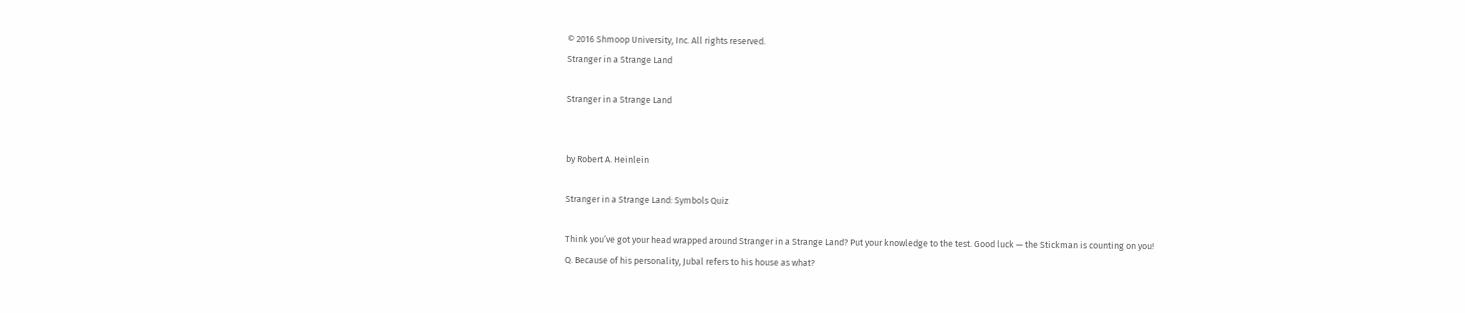© 2016 Shmoop University, Inc. All rights reserved.
Stranger in a Strange Land

Stranger in a Strange Land


by Robert A. Heinlein

Stranger in a Strange Land: Symbols Quiz

Think you’ve got your head wrapped around Stranger in a Strange Land? Put your knowledge to the test. Good luck — the Stickman is counting on you!
Q. Because of his personality, Jubal refers to his house as what?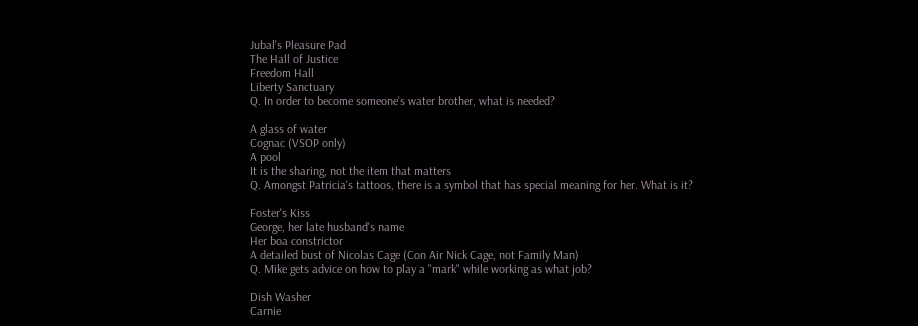Jubal's Pleasure Pad
The Hall of Justice
Freedom Hall
Liberty Sanctuary
Q. In order to become someone's water brother, what is needed?

A glass of water
Cognac (VSOP only)
A pool
It is the sharing, not the item that matters
Q. Amongst Patricia's tattoos, there is a symbol that has special meaning for her. What is it?

Foster's Kiss
George, her late husband's name
Her boa constrictor
A detailed bust of Nicolas Cage (Con Air Nick Cage, not Family Man)
Q. Mike gets advice on how to play a "mark" while working as what job?

Dish Washer
Carnie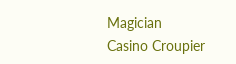Magician
Casino Croupier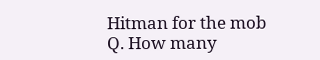Hitman for the mob
Q. How many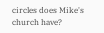circles does Mike's church have?